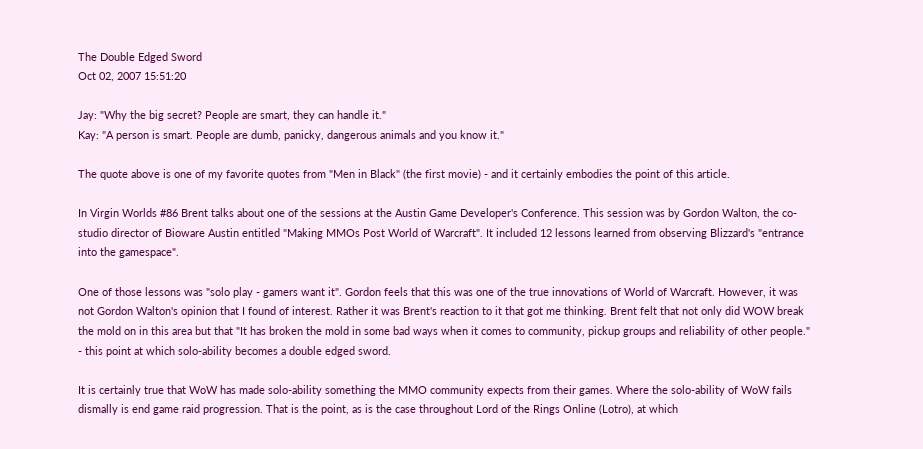The Double Edged Sword
Oct 02, 2007 15:51:20

Jay: "Why the big secret? People are smart, they can handle it."
Kay: "A person is smart. People are dumb, panicky, dangerous animals and you know it."

The quote above is one of my favorite quotes from "Men in Black" (the first movie) - and it certainly embodies the point of this article.

In Virgin Worlds #86 Brent talks about one of the sessions at the Austin Game Developer's Conference. This session was by Gordon Walton, the co-studio director of Bioware Austin entitled "Making MMOs Post World of Warcraft". It included 12 lessons learned from observing Blizzard's "entrance into the gamespace".

One of those lessons was "solo play - gamers want it". Gordon feels that this was one of the true innovations of World of Warcraft. However, it was not Gordon Walton's opinion that I found of interest. Rather it was Brent's reaction to it that got me thinking. Brent felt that not only did WOW break the mold on in this area but that "It has broken the mold in some bad ways when it comes to community, pickup groups and reliability of other people." - this point at which solo-ability becomes a double edged sword.

It is certainly true that WoW has made solo-ability something the MMO community expects from their games. Where the solo-ability of WoW fails dismally is end game raid progression. That is the point, as is the case throughout Lord of the Rings Online (Lotro), at which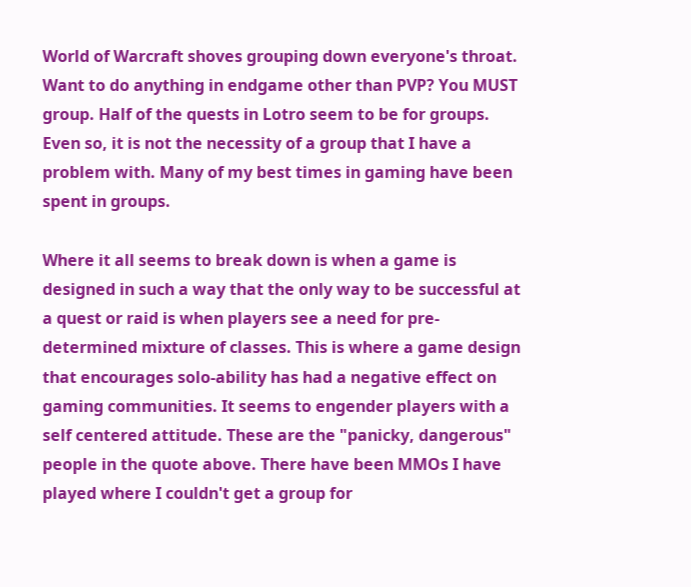World of Warcraft shoves grouping down everyone's throat. Want to do anything in endgame other than PVP? You MUST group. Half of the quests in Lotro seem to be for groups. Even so, it is not the necessity of a group that I have a problem with. Many of my best times in gaming have been spent in groups.

Where it all seems to break down is when a game is designed in such a way that the only way to be successful at a quest or raid is when players see a need for pre-determined mixture of classes. This is where a game design that encourages solo-ability has had a negative effect on gaming communities. It seems to engender players with a self centered attitude. These are the "panicky, dangerous" people in the quote above. There have been MMOs I have played where I couldn't get a group for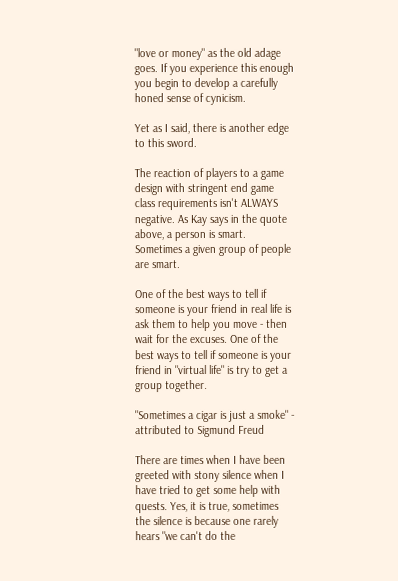"love or money" as the old adage goes. If you experience this enough you begin to develop a carefully honed sense of cynicism.

Yet as I said, there is another edge to this sword.

The reaction of players to a game design with stringent end game class requirements isn't ALWAYS negative. As Kay says in the quote above, a person is smart. Sometimes a given group of people are smart.

One of the best ways to tell if someone is your friend in real life is ask them to help you move - then wait for the excuses. One of the best ways to tell if someone is your friend in "virtual life" is try to get a group together.

"Sometimes a cigar is just a smoke" - attributed to Sigmund Freud

There are times when I have been greeted with stony silence when I have tried to get some help with quests. Yes, it is true, sometimes the silence is because one rarely hears "we can't do the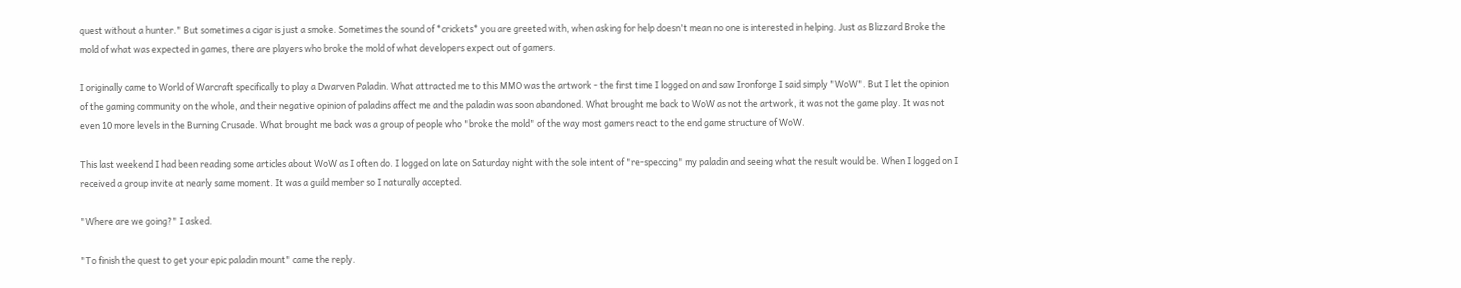quest without a hunter." But sometimes a cigar is just a smoke. Sometimes the sound of *crickets* you are greeted with, when asking for help doesn't mean no one is interested in helping. Just as Blizzard Broke the mold of what was expected in games, there are players who broke the mold of what developers expect out of gamers.

I originally came to World of Warcraft specifically to play a Dwarven Paladin. What attracted me to this MMO was the artwork - the first time I logged on and saw Ironforge I said simply "WoW". But I let the opinion of the gaming community on the whole, and their negative opinion of paladins affect me and the paladin was soon abandoned. What brought me back to WoW as not the artwork, it was not the game play. It was not even 10 more levels in the Burning Crusade. What brought me back was a group of people who "broke the mold" of the way most gamers react to the end game structure of WoW.

This last weekend I had been reading some articles about WoW as I often do. I logged on late on Saturday night with the sole intent of "re-speccing" my paladin and seeing what the result would be. When I logged on I received a group invite at nearly same moment. It was a guild member so I naturally accepted.

"Where are we going?" I asked.

"To finish the quest to get your epic paladin mount" came the reply.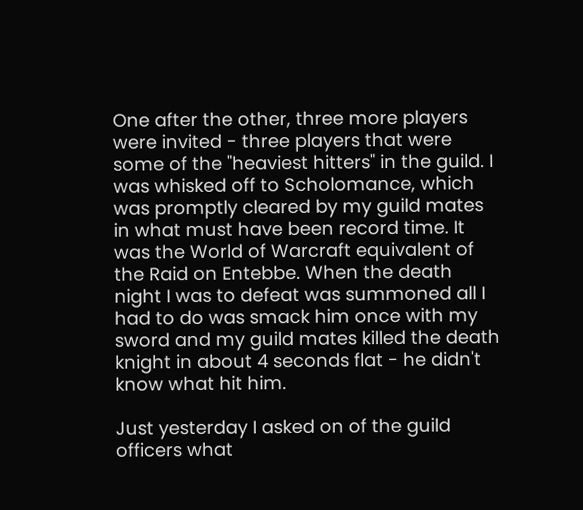One after the other, three more players were invited - three players that were some of the "heaviest hitters" in the guild. I was whisked off to Scholomance, which was promptly cleared by my guild mates in what must have been record time. It was the World of Warcraft equivalent of the Raid on Entebbe. When the death night I was to defeat was summoned all I had to do was smack him once with my sword and my guild mates killed the death knight in about 4 seconds flat - he didn't know what hit him.

Just yesterday I asked on of the guild officers what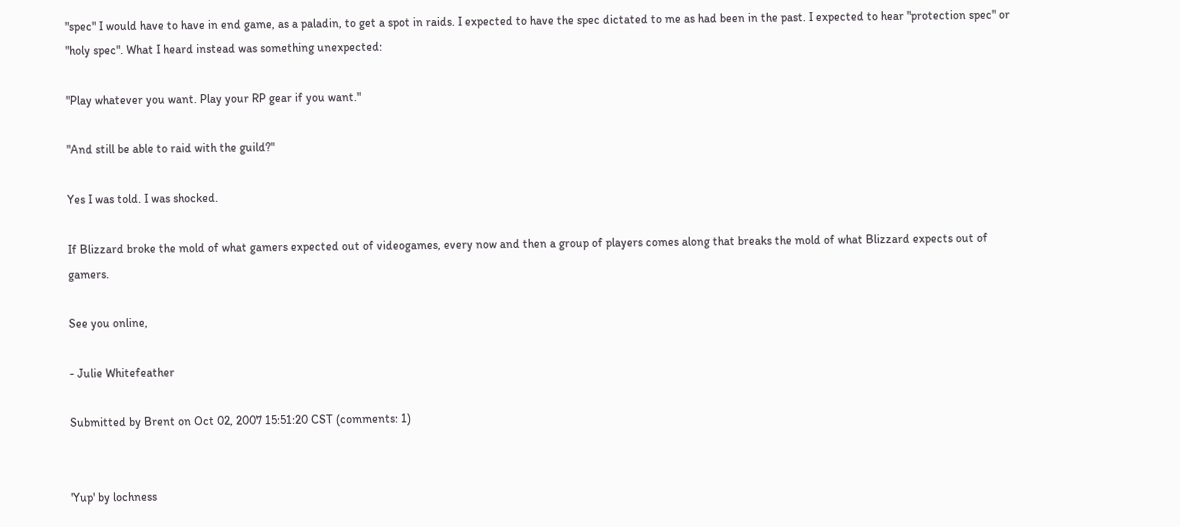"spec" I would have to have in end game, as a paladin, to get a spot in raids. I expected to have the spec dictated to me as had been in the past. I expected to hear "protection spec" or "holy spec". What I heard instead was something unexpected:

"Play whatever you want. Play your RP gear if you want."

"And still be able to raid with the guild?"

Yes I was told. I was shocked.

If Blizzard broke the mold of what gamers expected out of videogames, every now and then a group of players comes along that breaks the mold of what Blizzard expects out of gamers.

See you online,

- Julie Whitefeather

Submitted by Brent on Oct 02, 2007 15:51:20 CST (comments: 1)


'Yup' by lochness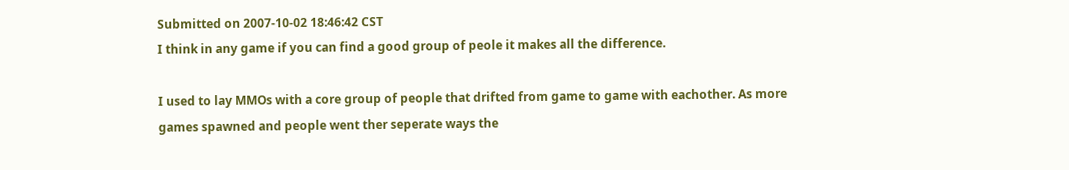Submitted on 2007-10-02 18:46:42 CST
I think in any game if you can find a good group of peole it makes all the difference.

I used to lay MMOs with a core group of people that drifted from game to game with eachother. As more games spawned and people went ther seperate ways the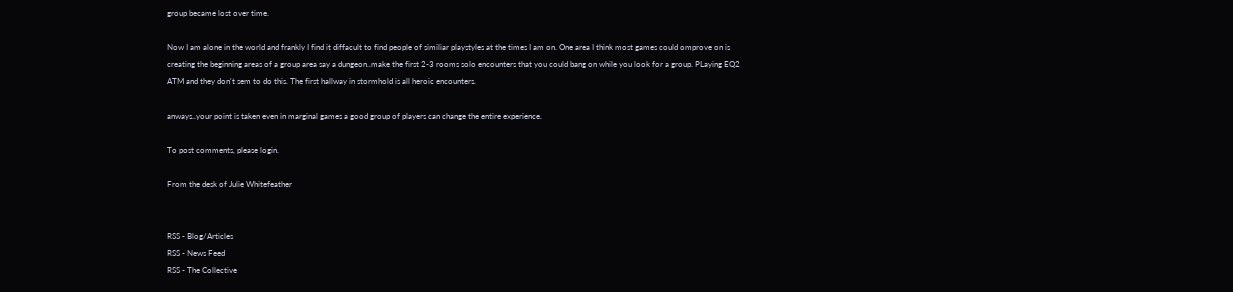group became lost over time.

Now I am alone in the world and frankly I find it diffacult to find people of similiar playstyles at the times I am on. One area I think most games could omprove on is creating the beginning areas of a group area say a dungeon..make the first 2-3 rooms solo encounters that you could bang on while you look for a group. PLaying EQ2 ATM and they don't sem to do this. The first hallway in stormhold is all heroic encounters.

anways..your point is taken even in marginal games a good group of players can change the entire experience.

To post comments, please login.

From the desk of Julie Whitefeather


RSS - Blog/Articles
RSS - News Feed
RSS - The Collective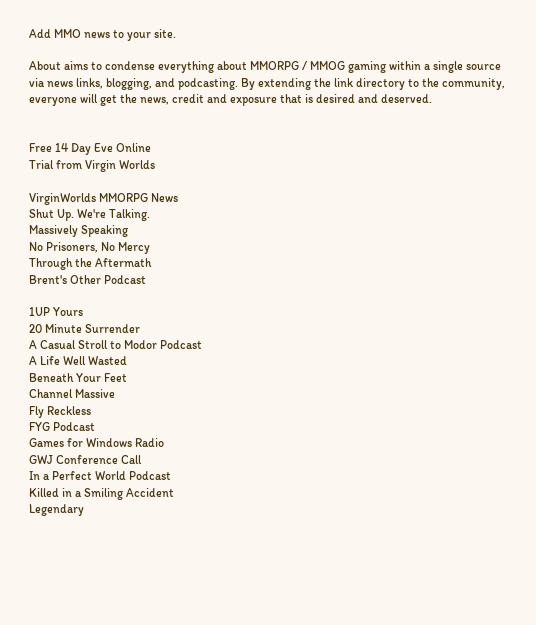Add MMO news to your site.

About aims to condense everything about MMORPG / MMOG gaming within a single source via news links, blogging, and podcasting. By extending the link directory to the community, everyone will get the news, credit and exposure that is desired and deserved.


Free 14 Day Eve Online
Trial from Virgin Worlds

VirginWorlds MMORPG News
Shut Up. We're Talking.
Massively Speaking
No Prisoners, No Mercy
Through the Aftermath
Brent's Other Podcast

1UP Yours
20 Minute Surrender
A Casual Stroll to Modor Podcast
A Life Well Wasted
Beneath Your Feet
Channel Massive
Fly Reckless
FYG Podcast
Games for Windows Radio
GWJ Conference Call
In a Perfect World Podcast
Killed in a Smiling Accident
Legendary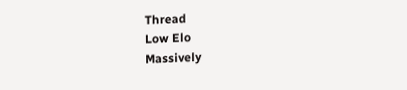Thread
Low Elo
Massively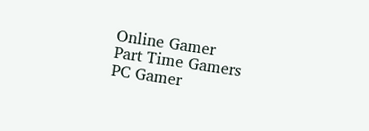Online Gamer
Part Time Gamers
PC Gamer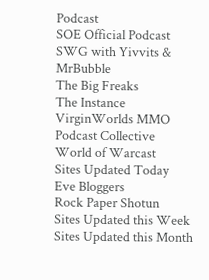Podcast
SOE Official Podcast
SWG with Yivvits & MrBubble
The Big Freaks
The Instance
VirginWorlds MMO Podcast Collective
World of Warcast
Sites Updated Today
Eve Bloggers
Rock Paper Shotun
Sites Updated this Week
Sites Updated this Month